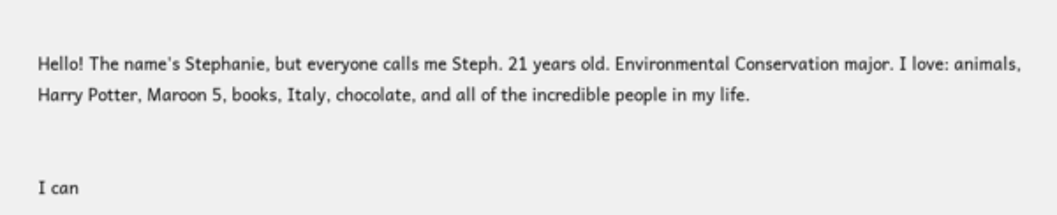Hello! The name's Stephanie, but everyone calls me Steph. 21 years old. Environmental Conservation major. I love: animals, Harry Potter, Maroon 5, books, Italy, chocolate, and all of the incredible people in my life.


I can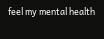feel my mental health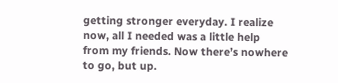getting stronger everyday. I realize now, all I needed was a little help from my friends. Now there’s nowhere to go, but up.